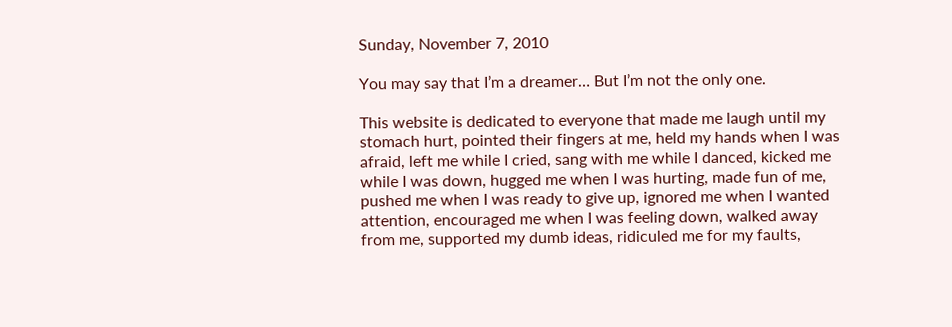Sunday, November 7, 2010

You may say that I’m a dreamer… But I’m not the only one.

This website is dedicated to everyone that made me laugh until my stomach hurt, pointed their fingers at me, held my hands when I was afraid, left me while I cried, sang with me while I danced, kicked me while I was down, hugged me when I was hurting, made fun of me, pushed me when I was ready to give up, ignored me when I wanted attention, encouraged me when I was feeling down, walked away from me, supported my dumb ideas, ridiculed me for my faults,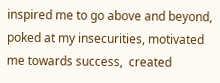inspired me to go above and beyond, poked at my insecurities, motivated me towards success,  created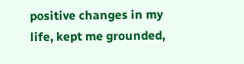positive changes in my life, kept me grounded,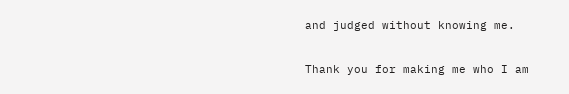and judged without knowing me.

Thank you for making me who I am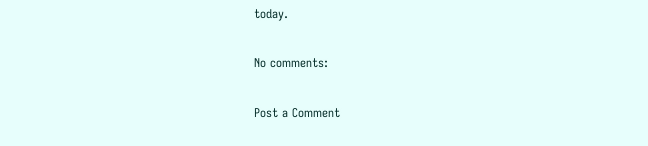today.

No comments:

Post a Comment